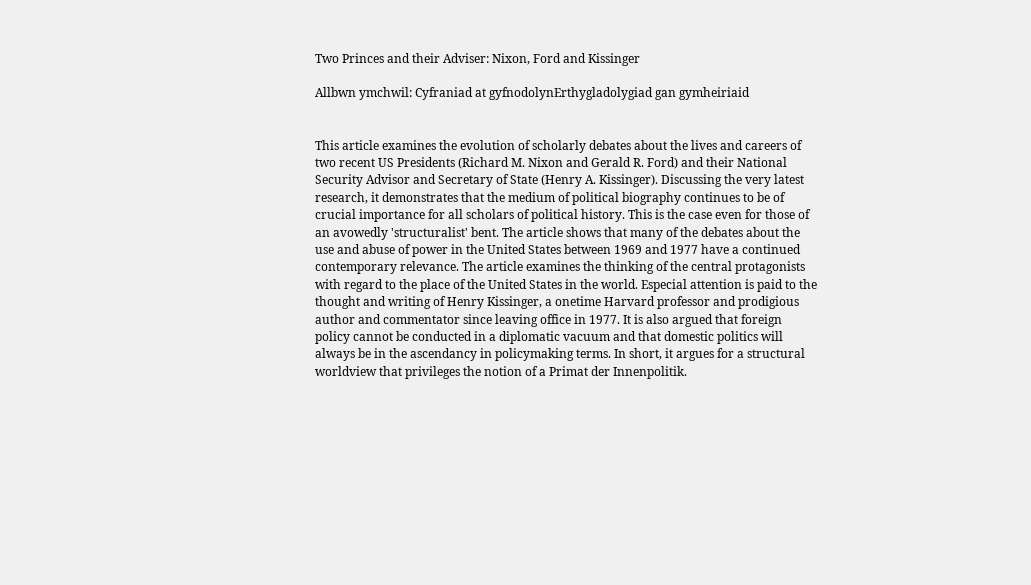Two Princes and their Adviser: Nixon, Ford and Kissinger

Allbwn ymchwil: Cyfraniad at gyfnodolynErthygladolygiad gan gymheiriaid


This article examines the evolution of scholarly debates about the lives and careers of two recent US Presidents (Richard M. Nixon and Gerald R. Ford) and their National Security Advisor and Secretary of State (Henry A. Kissinger). Discussing the very latest research, it demonstrates that the medium of political biography continues to be of crucial importance for all scholars of political history. This is the case even for those of an avowedly 'structuralist' bent. The article shows that many of the debates about the use and abuse of power in the United States between 1969 and 1977 have a continued contemporary relevance. The article examines the thinking of the central protagonists with regard to the place of the United States in the world. Especial attention is paid to the thought and writing of Henry Kissinger, a onetime Harvard professor and prodigious author and commentator since leaving office in 1977. It is also argued that foreign policy cannot be conducted in a diplomatic vacuum and that domestic politics will always be in the ascendancy in policymaking terms. In short, it argues for a structural worldview that privileges the notion of a Primat der Innenpolitik.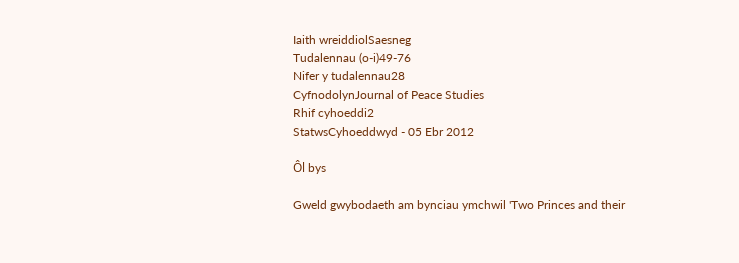Iaith wreiddiolSaesneg
Tudalennau (o-i)49-76
Nifer y tudalennau28
CyfnodolynJournal of Peace Studies
Rhif cyhoeddi2
StatwsCyhoeddwyd - 05 Ebr 2012

Ôl bys

Gweld gwybodaeth am bynciau ymchwil 'Two Princes and their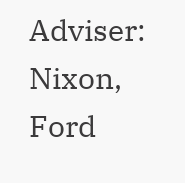Adviser: Nixon, Ford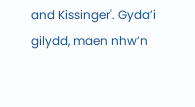and Kissinger'. Gyda’i gilydd, maen nhw’n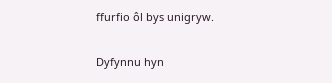ffurfio ôl bys unigryw.

Dyfynnu hyn